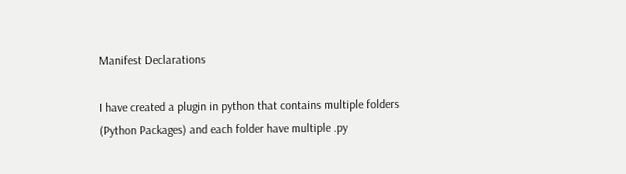Manifest Declarations

I have created a plugin in python that contains multiple folders (Python Packages) and each folder have multiple .py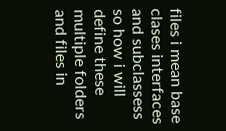files i mean base clases interfaces and subclassess so how i will define these multiple folders and files in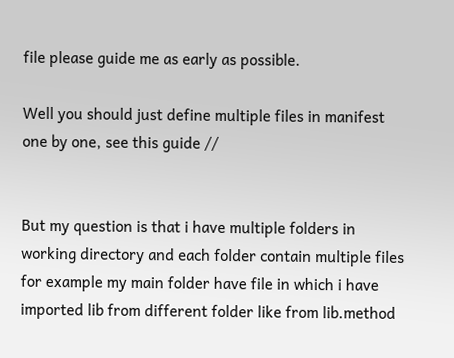file please guide me as early as possible.

Well you should just define multiple files in manifest one by one, see this guide //


But my question is that i have multiple folders in working directory and each folder contain multiple files for example my main folder have file in which i have imported lib from different folder like from lib.method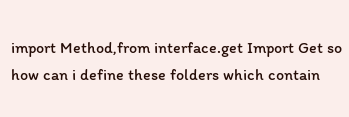import Method,from interface.get Import Get so how can i define these folders which contain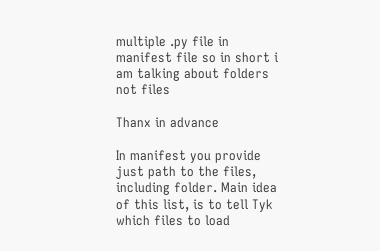multiple .py file in manifest file so in short i am talking about folders not files

Thanx in advance

In manifest you provide just path to the files, including folder. Main idea of this list, is to tell Tyk which files to load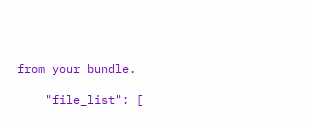from your bundle.

    "file_list": [